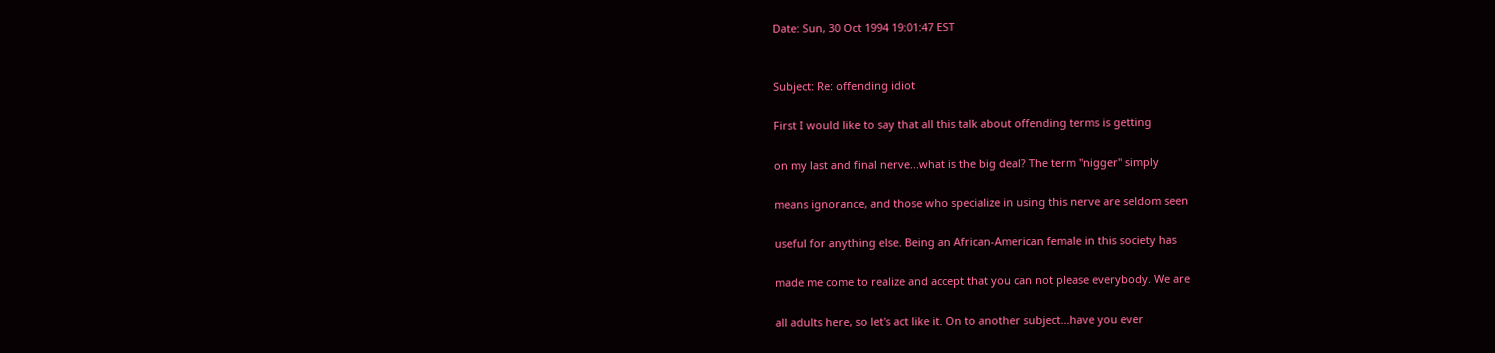Date: Sun, 30 Oct 1994 19:01:47 EST


Subject: Re: offending idiot

First I would like to say that all this talk about offending terms is getting

on my last and final nerve...what is the big deal? The term "nigger" simply

means ignorance, and those who specialize in using this nerve are seldom seen

useful for anything else. Being an African-American female in this society has

made me come to realize and accept that you can not please everybody. We are

all adults here, so let's act like it. On to another subject...have you ever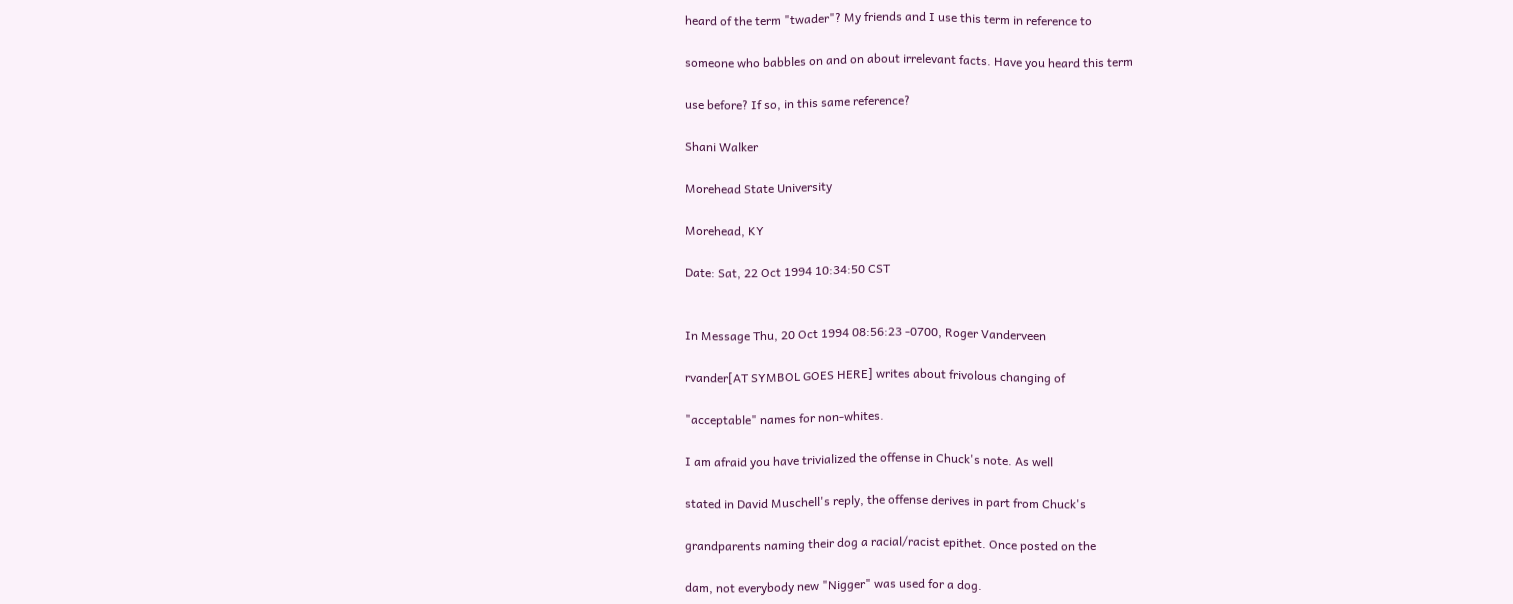heard of the term "twader"? My friends and I use this term in reference to

someone who babbles on and on about irrelevant facts. Have you heard this term

use before? If so, in this same reference?

Shani Walker

Morehead State University

Morehead, KY

Date: Sat, 22 Oct 1994 10:34:50 CST


In Message Thu, 20 Oct 1994 08:56:23 -0700, Roger Vanderveen

rvander[AT SYMBOL GOES HERE] writes about frivolous changing of

"acceptable" names for non-whites.

I am afraid you have trivialized the offense in Chuck's note. As well

stated in David Muschell's reply, the offense derives in part from Chuck's

grandparents naming their dog a racial/racist epithet. Once posted on the

dam, not everybody new "Nigger" was used for a dog.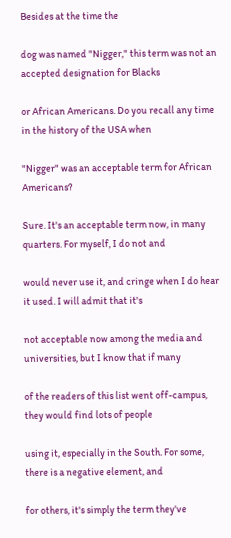Besides at the time the

dog was named "Nigger," this term was not an accepted designation for Blacks

or African Americans. Do you recall any time in the history of the USA when

"Nigger" was an acceptable term for African Americans?

Sure. It's an acceptable term now, in many quarters. For myself, I do not and

would never use it, and cringe when I do hear it used. I will admit that it's

not acceptable now among the media and universities, but I know that if many

of the readers of this list went off-campus, they would find lots of people

using it, especially in the South. For some, there is a negative element, and

for others, it's simply the term they've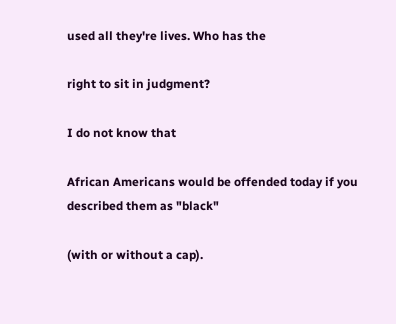used all they're lives. Who has the

right to sit in judgment?

I do not know that

African Americans would be offended today if you described them as "black"

(with or without a cap).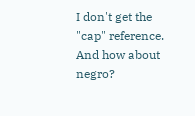I don't get the "cap" reference. And how about negro?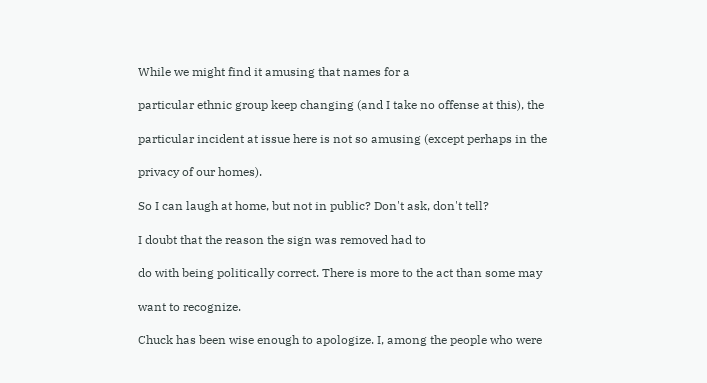While we might find it amusing that names for a

particular ethnic group keep changing (and I take no offense at this), the

particular incident at issue here is not so amusing (except perhaps in the

privacy of our homes).

So I can laugh at home, but not in public? Don't ask, don't tell?

I doubt that the reason the sign was removed had to

do with being politically correct. There is more to the act than some may

want to recognize.

Chuck has been wise enough to apologize. I, among the people who were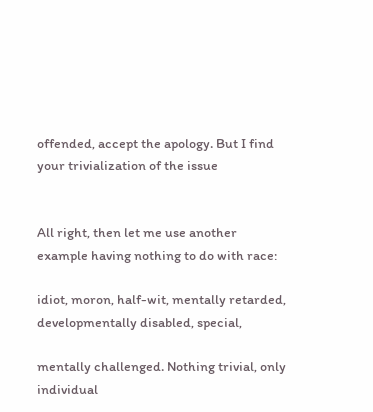offended, accept the apology. But I find your trivialization of the issue


All right, then let me use another example having nothing to do with race:

idiot, moron, half-wit, mentally retarded, developmentally disabled, special,

mentally challenged. Nothing trivial, only individual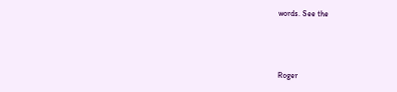words. See the



Roger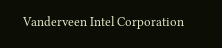Vanderveen Intel Corporation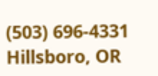(503) 696-4331 Hillsboro, OR